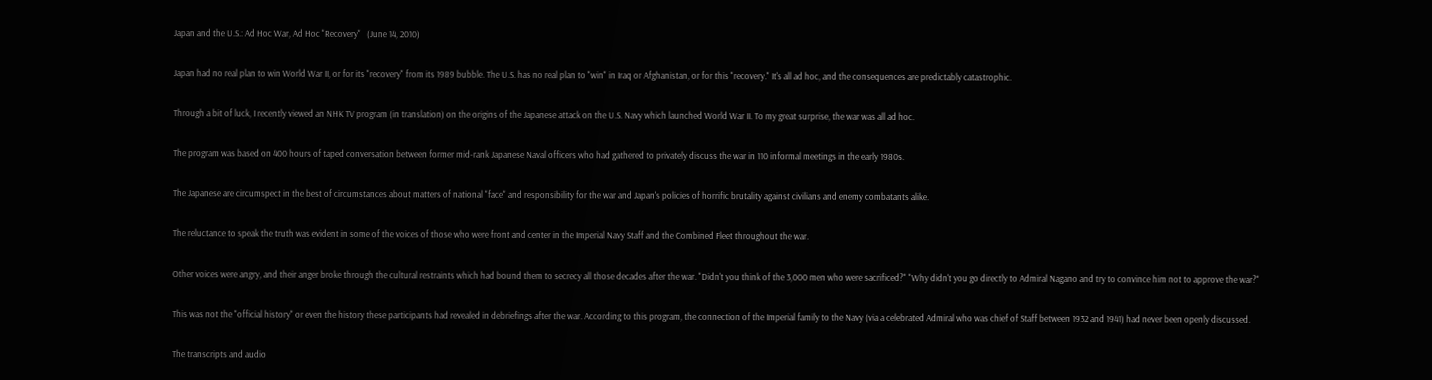Japan and the U.S.: Ad Hoc War, Ad Hoc "Recovery"   (June 14, 2010)

Japan had no real plan to win World War II, or for its "recovery" from its 1989 bubble. The U.S. has no real plan to "win" in Iraq or Afghanistan, or for this "recovery." It's all ad hoc, and the consequences are predictably catastrophic.

Through a bit of luck, I recently viewed an NHK TV program (in translation) on the origins of the Japanese attack on the U.S. Navy which launched World War II. To my great surprise, the war was all ad hoc.

The program was based on 400 hours of taped conversation between former mid-rank Japanese Naval officers who had gathered to privately discuss the war in 110 informal meetings in the early 1980s.

The Japanese are circumspect in the best of circumstances about matters of national "face" and responsibility for the war and Japan's policies of horrific brutality against civilians and enemy combatants alike.

The reluctance to speak the truth was evident in some of the voices of those who were front and center in the Imperial Navy Staff and the Combined Fleet throughout the war.

Other voices were angry, and their anger broke through the cultural restraints which had bound them to secrecy all those decades after the war. "Didn't you think of the 3,000 men who were sacrificed?" "Why didn't you go directly to Admiral Nagano and try to convince him not to approve the war?"

This was not the "official history" or even the history these participants had revealed in debriefings after the war. According to this program, the connection of the Imperial family to the Navy (via a celebrated Admiral who was chief of Staff between 1932 and 1941) had never been openly discussed.

The transcripts and audio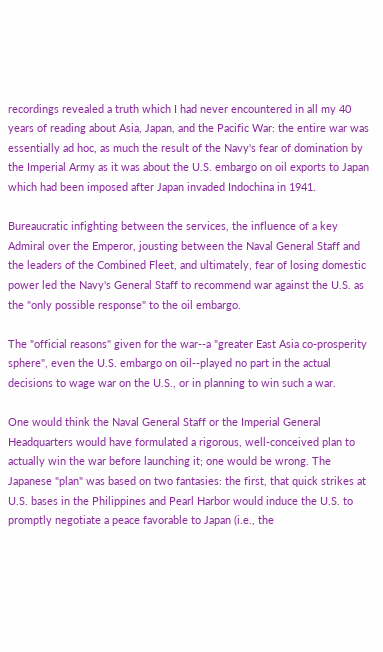recordings revealed a truth which I had never encountered in all my 40 years of reading about Asia, Japan, and the Pacific War: the entire war was essentially ad hoc, as much the result of the Navy's fear of domination by the Imperial Army as it was about the U.S. embargo on oil exports to Japan which had been imposed after Japan invaded Indochina in 1941.

Bureaucratic infighting between the services, the influence of a key Admiral over the Emperor, jousting between the Naval General Staff and the leaders of the Combined Fleet, and ultimately, fear of losing domestic power led the Navy's General Staff to recommend war against the U.S. as the "only possible response" to the oil embargo.

The "official reasons" given for the war--a "greater East Asia co-prosperity sphere", even the U.S. embargo on oil--played no part in the actual decisions to wage war on the U.S., or in planning to win such a war.

One would think the Naval General Staff or the Imperial General Headquarters would have formulated a rigorous, well-conceived plan to actually win the war before launching it; one would be wrong. The Japanese "plan" was based on two fantasies: the first, that quick strikes at U.S. bases in the Philippines and Pearl Harbor would induce the U.S. to promptly negotiate a peace favorable to Japan (i.e., the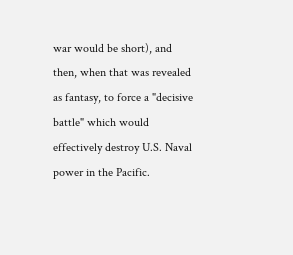war would be short), and then, when that was revealed as fantasy, to force a "decisive battle" which would effectively destroy U.S. Naval power in the Pacific.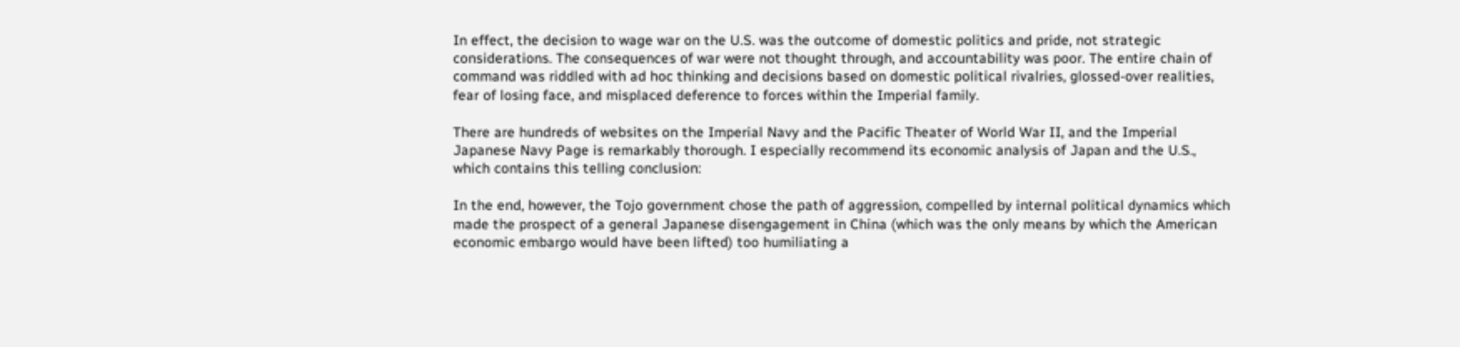In effect, the decision to wage war on the U.S. was the outcome of domestic politics and pride, not strategic considerations. The consequences of war were not thought through, and accountability was poor. The entire chain of command was riddled with ad hoc thinking and decisions based on domestic political rivalries, glossed-over realities, fear of losing face, and misplaced deference to forces within the Imperial family.

There are hundreds of websites on the Imperial Navy and the Pacific Theater of World War II, and the Imperial Japanese Navy Page is remarkably thorough. I especially recommend its economic analysis of Japan and the U.S., which contains this telling conclusion:

In the end, however, the Tojo government chose the path of aggression, compelled by internal political dynamics which made the prospect of a general Japanese disengagement in China (which was the only means by which the American economic embargo would have been lifted) too humiliating a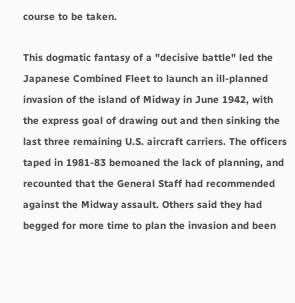course to be taken.

This dogmatic fantasy of a "decisive battle" led the Japanese Combined Fleet to launch an ill-planned invasion of the island of Midway in June 1942, with the express goal of drawing out and then sinking the last three remaining U.S. aircraft carriers. The officers taped in 1981-83 bemoaned the lack of planning, and recounted that the General Staff had recommended against the Midway assault. Others said they had begged for more time to plan the invasion and been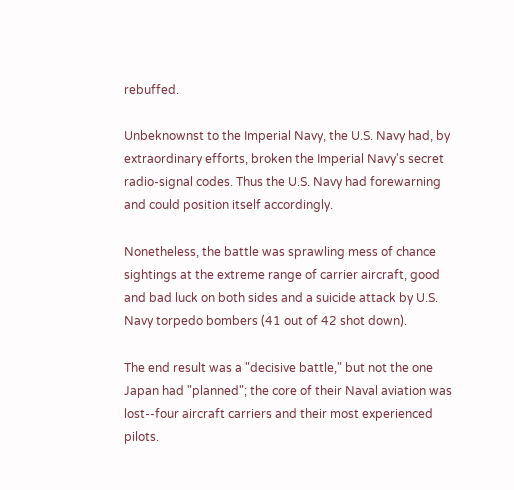rebuffed.

Unbeknownst to the Imperial Navy, the U.S. Navy had, by extraordinary efforts, broken the Imperial Navy's secret radio-signal codes. Thus the U.S. Navy had forewarning and could position itself accordingly.

Nonetheless, the battle was sprawling mess of chance sightings at the extreme range of carrier aircraft, good and bad luck on both sides and a suicide attack by U.S. Navy torpedo bombers (41 out of 42 shot down).

The end result was a "decisive battle," but not the one Japan had "planned"; the core of their Naval aviation was lost--four aircraft carriers and their most experienced pilots.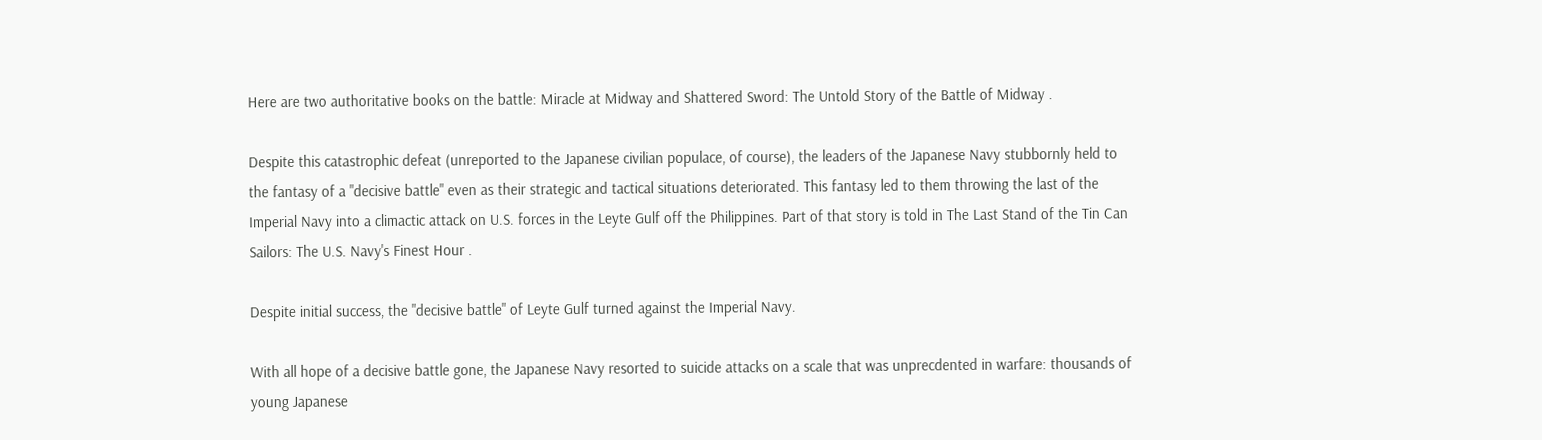Here are two authoritative books on the battle: Miracle at Midway and Shattered Sword: The Untold Story of the Battle of Midway .

Despite this catastrophic defeat (unreported to the Japanese civilian populace, of course), the leaders of the Japanese Navy stubbornly held to the fantasy of a "decisive battle" even as their strategic and tactical situations deteriorated. This fantasy led to them throwing the last of the Imperial Navy into a climactic attack on U.S. forces in the Leyte Gulf off the Philippines. Part of that story is told in The Last Stand of the Tin Can Sailors: The U.S. Navy's Finest Hour .

Despite initial success, the "decisive battle" of Leyte Gulf turned against the Imperial Navy.

With all hope of a decisive battle gone, the Japanese Navy resorted to suicide attacks on a scale that was unprecdented in warfare: thousands of young Japanese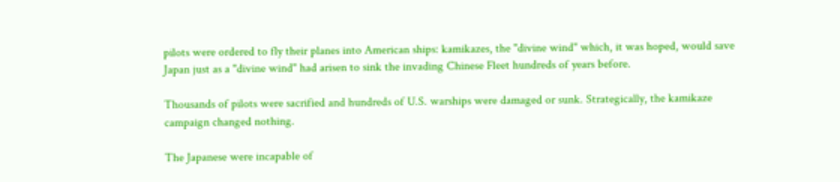pilots were ordered to fly their planes into American ships: kamikazes, the "divine wind" which, it was hoped, would save Japan just as a "divine wind" had arisen to sink the invading Chinese Fleet hundreds of years before.

Thousands of pilots were sacrified and hundreds of U.S. warships were damaged or sunk. Strategically, the kamikaze campaign changed nothing.

The Japanese were incapable of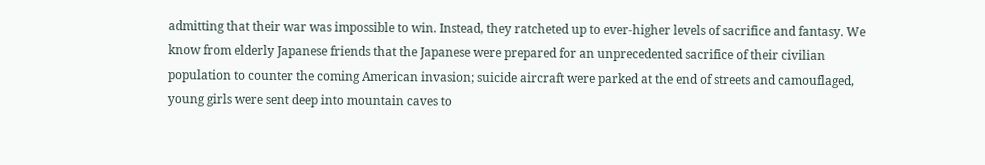admitting that their war was impossible to win. Instead, they ratcheted up to ever-higher levels of sacrifice and fantasy. We know from elderly Japanese friends that the Japanese were prepared for an unprecedented sacrifice of their civilian population to counter the coming American invasion; suicide aircraft were parked at the end of streets and camouflaged, young girls were sent deep into mountain caves to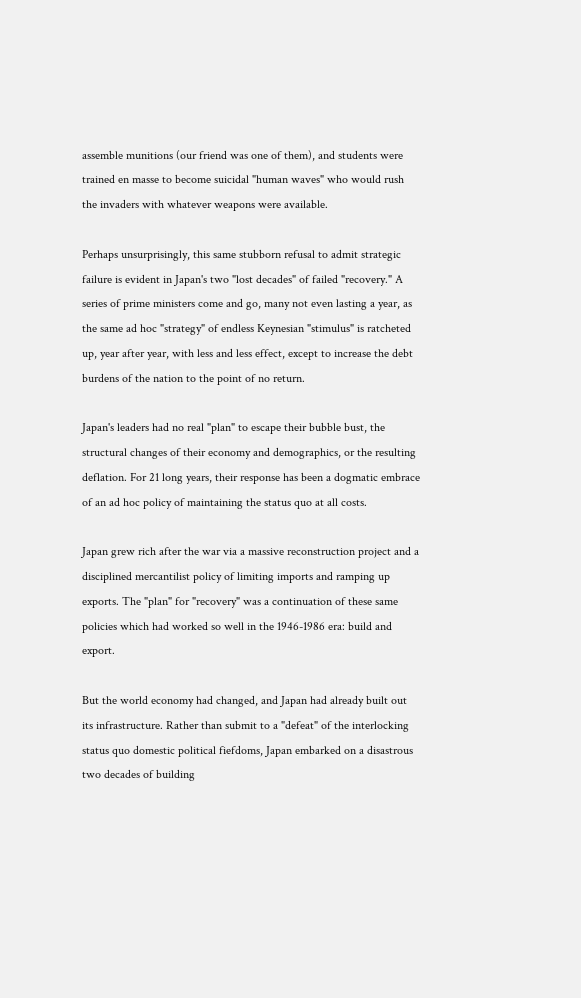assemble munitions (our friend was one of them), and students were trained en masse to become suicidal "human waves" who would rush the invaders with whatever weapons were available.

Perhaps unsurprisingly, this same stubborn refusal to admit strategic failure is evident in Japan's two "lost decades" of failed "recovery." A series of prime ministers come and go, many not even lasting a year, as the same ad hoc "strategy" of endless Keynesian "stimulus" is ratcheted up, year after year, with less and less effect, except to increase the debt burdens of the nation to the point of no return.

Japan's leaders had no real "plan" to escape their bubble bust, the structural changes of their economy and demographics, or the resulting deflation. For 21 long years, their response has been a dogmatic embrace of an ad hoc policy of maintaining the status quo at all costs.

Japan grew rich after the war via a massive reconstruction project and a disciplined mercantilist policy of limiting imports and ramping up exports. The "plan" for "recovery" was a continuation of these same policies which had worked so well in the 1946-1986 era: build and export.

But the world economy had changed, and Japan had already built out its infrastructure. Rather than submit to a "defeat" of the interlocking status quo domestic political fiefdoms, Japan embarked on a disastrous two decades of building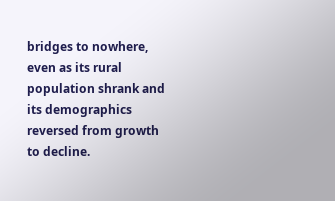bridges to nowhere, even as its rural population shrank and its demographics reversed from growth to decline.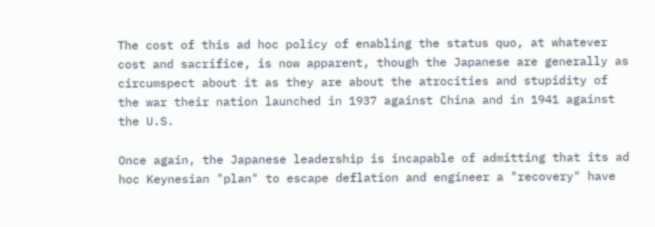The cost of this ad hoc policy of enabling the status quo, at whatever cost and sacrifice, is now apparent, though the Japanese are generally as circumspect about it as they are about the atrocities and stupidity of the war their nation launched in 1937 against China and in 1941 against the U.S.

Once again, the Japanese leadership is incapable of admitting that its ad hoc Keynesian "plan" to escape deflation and engineer a "recovery" have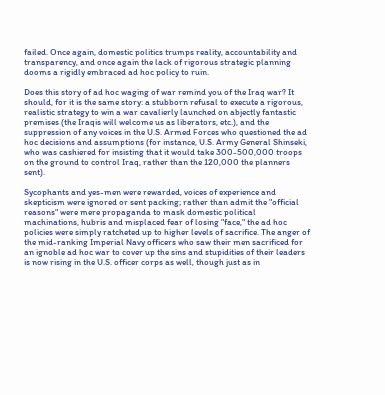failed. Once again, domestic politics trumps reality, accountability and transparency, and once again the lack of rigorous strategic planning dooms a rigidly embraced ad hoc policy to ruin.

Does this story of ad hoc waging of war remind you of the Iraq war? It should, for it is the same story: a stubborn refusal to execute a rigorous, realistic strategy to win a war cavalierly launched on abjectly fantastic premises (the Iraqis will welcome us as liberators, etc.), and the suppression of any voices in the U.S. Armed Forces who questioned the ad hoc decisions and assumptions (for instance, U.S. Army General Shinseki, who was cashiered for insisting that it would take 300-500,000 troops on the ground to control Iraq, rather than the 120,000 the planners sent).

Sycophants and yes-men were rewarded, voices of experience and skepticism were ignored or sent packing; rather than admit the "official reasons" were mere propaganda to mask domestic political machinations, hubris and misplaced fear of losing "face," the ad hoc policies were simply ratcheted up to higher levels of sacrifice. The anger of the mid-ranking Imperial Navy officers who saw their men sacrificed for an ignoble ad hoc war to cover up the sins and stupidities of their leaders is now rising in the U.S. officer corps as well, though just as in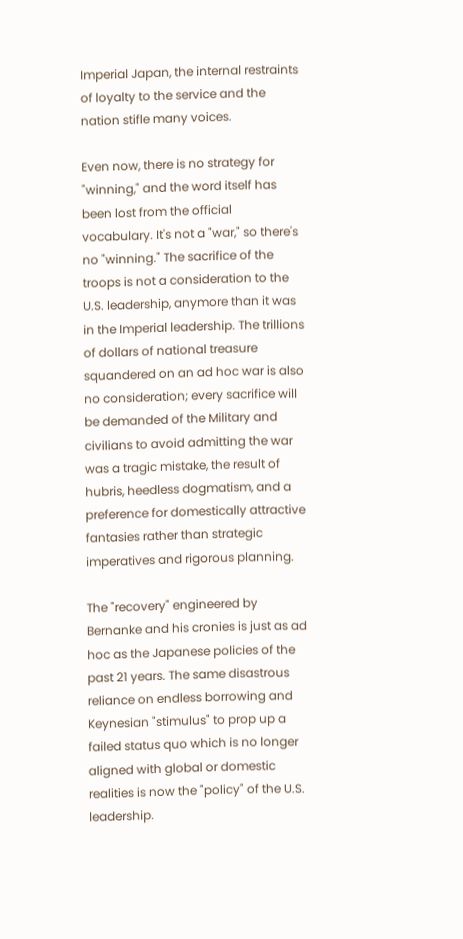Imperial Japan, the internal restraints of loyalty to the service and the nation stifle many voices.

Even now, there is no strategy for "winning," and the word itself has been lost from the official vocabulary. It's not a "war," so there's no "winning." The sacrifice of the troops is not a consideration to the U.S. leadership, anymore than it was in the Imperial leadership. The trillions of dollars of national treasure squandered on an ad hoc war is also no consideration; every sacrifice will be demanded of the Military and civilians to avoid admitting the war was a tragic mistake, the result of hubris, heedless dogmatism, and a preference for domestically attractive fantasies rather than strategic imperatives and rigorous planning.

The "recovery" engineered by Bernanke and his cronies is just as ad hoc as the Japanese policies of the past 21 years. The same disastrous reliance on endless borrowing and Keynesian "stimulus" to prop up a failed status quo which is no longer aligned with global or domestic realities is now the "policy" of the U.S. leadership.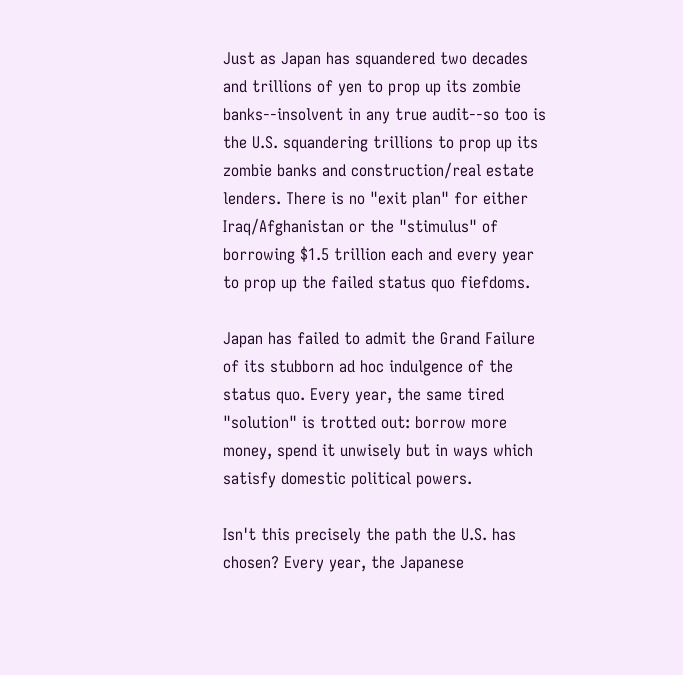Just as Japan has squandered two decades and trillions of yen to prop up its zombie banks--insolvent in any true audit--so too is the U.S. squandering trillions to prop up its zombie banks and construction/real estate lenders. There is no "exit plan" for either Iraq/Afghanistan or the "stimulus" of borrowing $1.5 trillion each and every year to prop up the failed status quo fiefdoms.

Japan has failed to admit the Grand Failure of its stubborn ad hoc indulgence of the status quo. Every year, the same tired "solution" is trotted out: borrow more money, spend it unwisely but in ways which satisfy domestic political powers.

Isn't this precisely the path the U.S. has chosen? Every year, the Japanese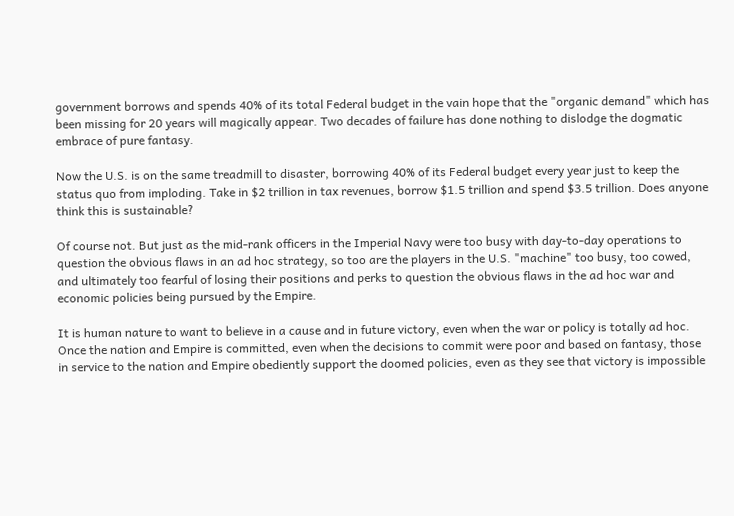government borrows and spends 40% of its total Federal budget in the vain hope that the "organic demand" which has been missing for 20 years will magically appear. Two decades of failure has done nothing to dislodge the dogmatic embrace of pure fantasy.

Now the U.S. is on the same treadmill to disaster, borrowing 40% of its Federal budget every year just to keep the status quo from imploding. Take in $2 trillion in tax revenues, borrow $1.5 trillion and spend $3.5 trillion. Does anyone think this is sustainable?

Of course not. But just as the mid-rank officers in the Imperial Navy were too busy with day-to-day operations to question the obvious flaws in an ad hoc strategy, so too are the players in the U.S. "machine" too busy, too cowed, and ultimately too fearful of losing their positions and perks to question the obvious flaws in the ad hoc war and economic policies being pursued by the Empire.

It is human nature to want to believe in a cause and in future victory, even when the war or policy is totally ad hoc. Once the nation and Empire is committed, even when the decisions to commit were poor and based on fantasy, those in service to the nation and Empire obediently support the doomed policies, even as they see that victory is impossible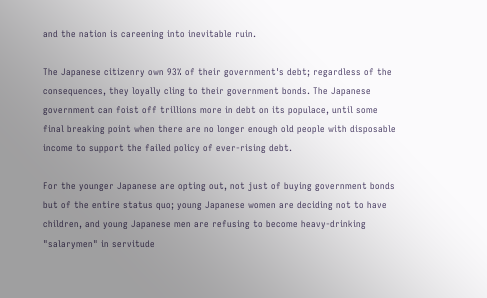and the nation is careening into inevitable ruin.

The Japanese citizenry own 93% of their government's debt; regardless of the consequences, they loyally cling to their government bonds. The Japanese government can foist off trillions more in debt on its populace, until some final breaking point when there are no longer enough old people with disposable income to support the failed policy of ever-rising debt.

For the younger Japanese are opting out, not just of buying government bonds but of the entire status quo; young Japanese women are deciding not to have children, and young Japanese men are refusing to become heavy-drinking "salarymen" in servitude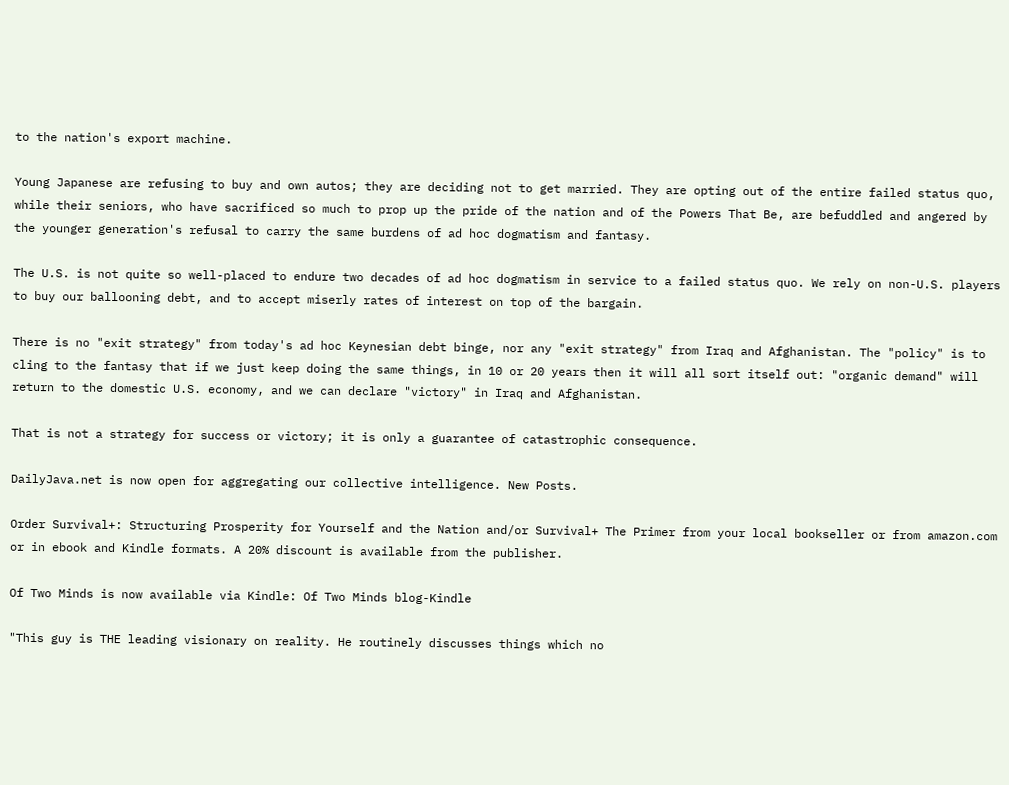to the nation's export machine.

Young Japanese are refusing to buy and own autos; they are deciding not to get married. They are opting out of the entire failed status quo, while their seniors, who have sacrificed so much to prop up the pride of the nation and of the Powers That Be, are befuddled and angered by the younger generation's refusal to carry the same burdens of ad hoc dogmatism and fantasy.

The U.S. is not quite so well-placed to endure two decades of ad hoc dogmatism in service to a failed status quo. We rely on non-U.S. players to buy our ballooning debt, and to accept miserly rates of interest on top of the bargain.

There is no "exit strategy" from today's ad hoc Keynesian debt binge, nor any "exit strategy" from Iraq and Afghanistan. The "policy" is to cling to the fantasy that if we just keep doing the same things, in 10 or 20 years then it will all sort itself out: "organic demand" will return to the domestic U.S. economy, and we can declare "victory" in Iraq and Afghanistan.

That is not a strategy for success or victory; it is only a guarantee of catastrophic consequence.

DailyJava.net is now open for aggregating our collective intelligence. New Posts.

Order Survival+: Structuring Prosperity for Yourself and the Nation and/or Survival+ The Primer from your local bookseller or from amazon.com or in ebook and Kindle formats. A 20% discount is available from the publisher.

Of Two Minds is now available via Kindle: Of Two Minds blog-Kindle

"This guy is THE leading visionary on reality. He routinely discusses things which no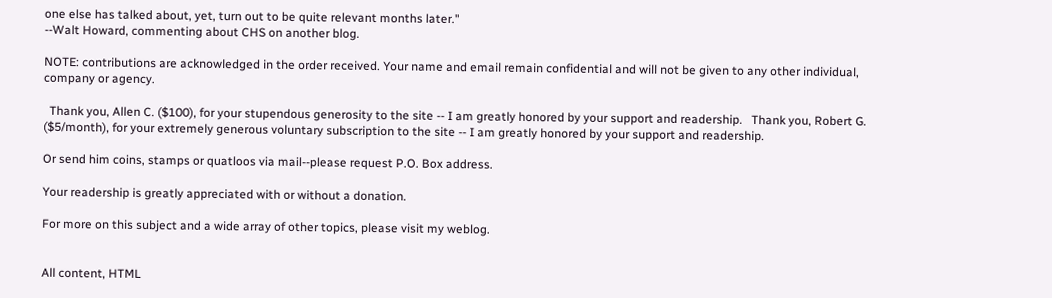one else has talked about, yet, turn out to be quite relevant months later."
--Walt Howard, commenting about CHS on another blog.

NOTE: contributions are acknowledged in the order received. Your name and email remain confidential and will not be given to any other individual, company or agency.

  Thank you, Allen C. ($100), for your stupendous generosity to the site -- I am greatly honored by your support and readership.   Thank you, Robert G. ($5/month), for your extremely generous voluntary subscription to the site -- I am greatly honored by your support and readership.

Or send him coins, stamps or quatloos via mail--please request P.O. Box address.

Your readership is greatly appreciated with or without a donation.

For more on this subject and a wide array of other topics, please visit my weblog.


All content, HTML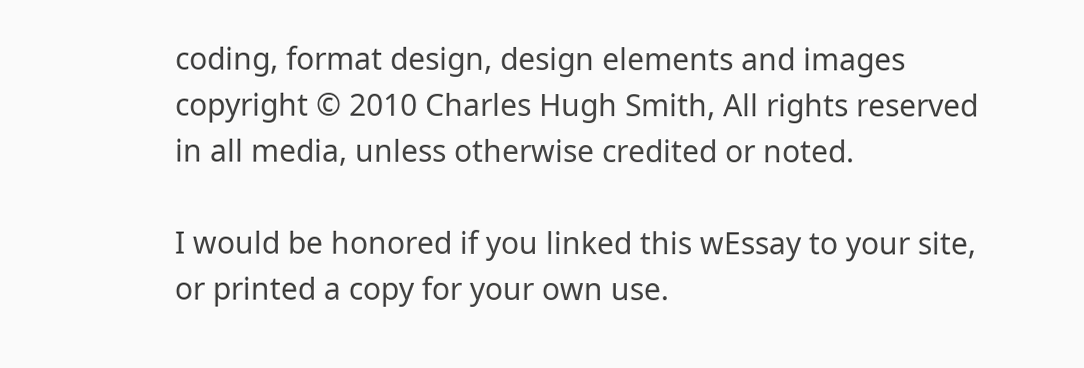coding, format design, design elements and images copyright © 2010 Charles Hugh Smith, All rights reserved in all media, unless otherwise credited or noted.

I would be honored if you linked this wEssay to your site, or printed a copy for your own use.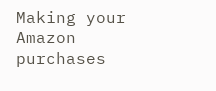Making your Amazon purchases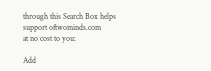through this Search Box helps
support oftwominds.com
at no cost to you:

Add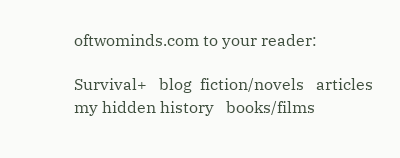oftwominds.com to your reader:

Survival+   blog  fiction/novels   articles  my hidden history   books/films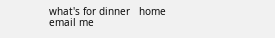what's for dinner   home   email me